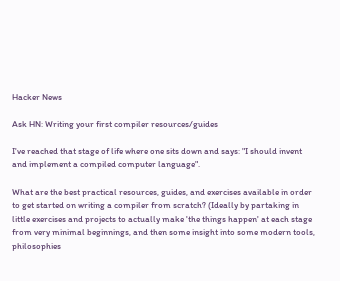Hacker News

Ask HN: Writing your first compiler resources/guides

I've reached that stage of life where one sits down and says: "I should invent and implement a compiled computer language".

What are the best practical resources, guides, and exercises available in order to get started on writing a compiler from scratch? (Ideally by partaking in little exercises and projects to actually make 'the things happen' at each stage from very minimal beginnings, and then some insight into some modern tools, philosophies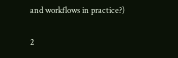and workflows in practice?)

2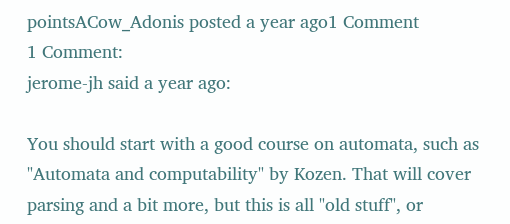pointsACow_Adonis posted a year ago1 Comment
1 Comment:
jerome-jh said a year ago:

You should start with a good course on automata, such as "Automata and computability" by Kozen. That will cover parsing and a bit more, but this is all "old stuff", or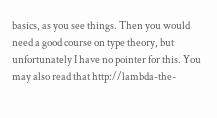basics, as you see things. Then you would need a good course on type theory, but unfortunately I have no pointer for this. You may also read that http://lambda-the-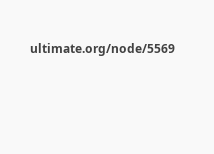ultimate.org/node/5569